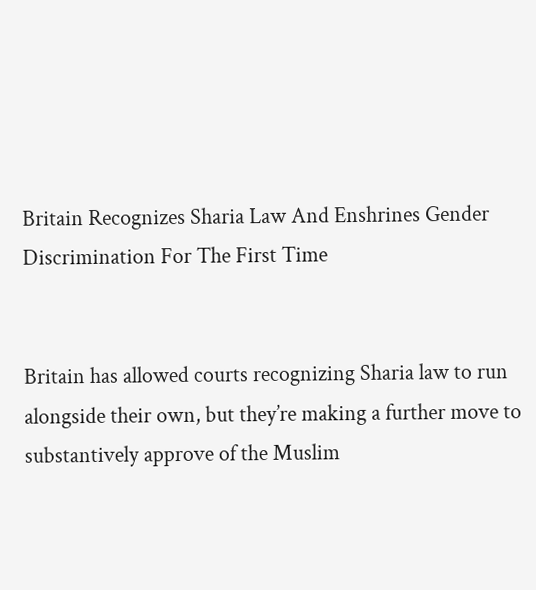Britain Recognizes Sharia Law And Enshrines Gender Discrimination For The First Time


Britain has allowed courts recognizing Sharia law to run alongside their own, but they’re making a further move to substantively approve of the Muslim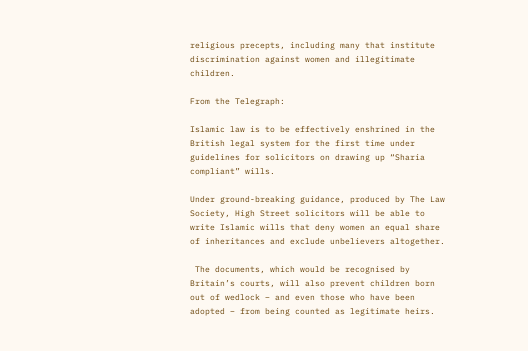religious precepts, including many that institute discrimination against women and illegitimate children.

From the Telegraph:

Islamic law is to be effectively enshrined in the British legal system for the first time under guidelines for solicitors on drawing up “Sharia compliant” wills.

Under ground-breaking guidance, produced by The Law Society, High Street solicitors will be able to write Islamic wills that deny women an equal share of inheritances and exclude unbelievers altogether.

 The documents, which would be recognised by Britain’s courts, will also prevent children born out of wedlock – and even those who have been adopted – from being counted as legitimate heirs.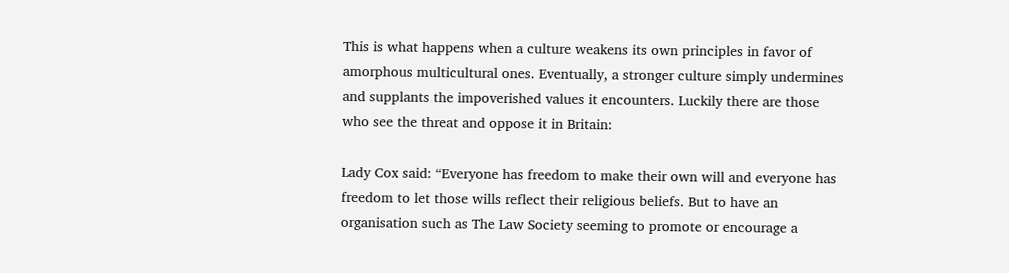This is what happens when a culture weakens its own principles in favor of amorphous multicultural ones. Eventually, a stronger culture simply undermines and supplants the impoverished values it encounters. Luckily there are those who see the threat and oppose it in Britain:

Lady Cox said: “Everyone has freedom to make their own will and everyone has freedom to let those wills reflect their religious beliefs. But to have an organisation such as The Law Society seeming to promote or encourage a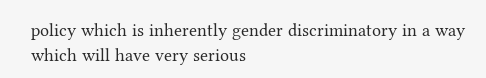policy which is inherently gender discriminatory in a way which will have very serious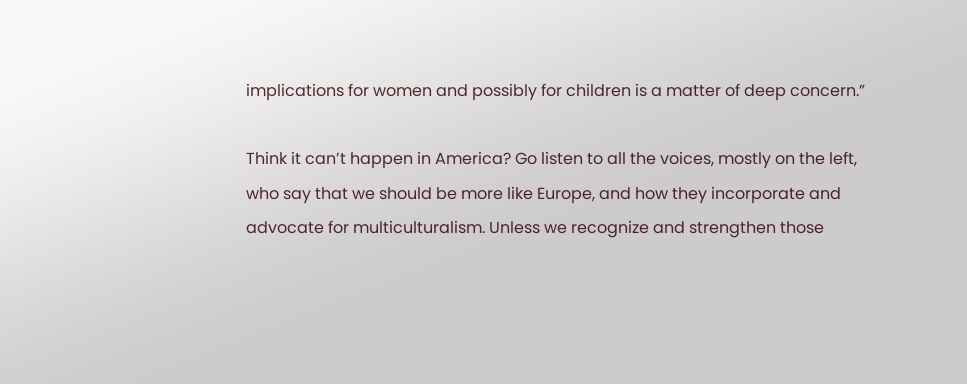implications for women and possibly for children is a matter of deep concern.”

Think it can’t happen in America? Go listen to all the voices, mostly on the left, who say that we should be more like Europe, and how they incorporate and advocate for multiculturalism. Unless we recognize and strengthen those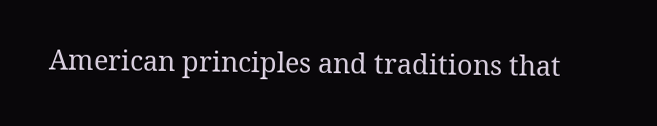American principles and traditions that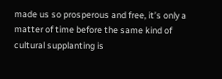made us so prosperous and free, it’s only a matter of time before the same kind of cultural supplanting is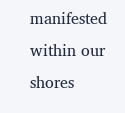manifested within our shores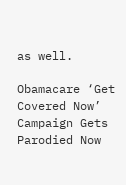as well.

Obamacare ‘Get Covered Now’ Campaign Gets Parodied Now